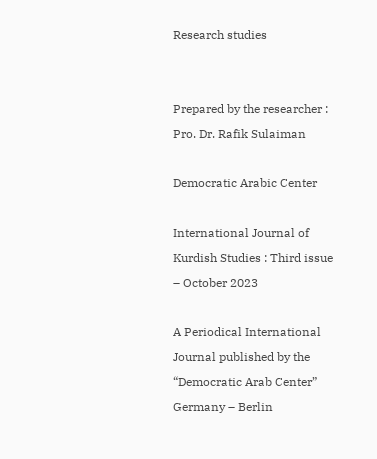Research studies


Prepared by the researcher : Pro. Dr. Rafik Sulaiman

Democratic Arabic Center

International Journal of Kurdish Studies : Third issue – October 2023

A Periodical International Journal published by the “Democratic Arab Center” Germany – Berlin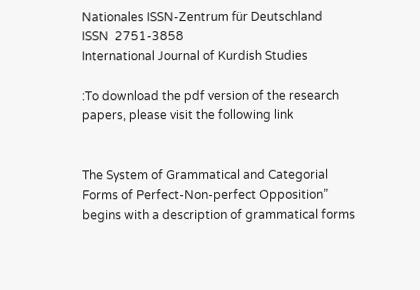Nationales ISSN-Zentrum für Deutschland
ISSN  2751-3858
International Journal of Kurdish Studies

:To download the pdf version of the research papers, please visit the following link


The System of Grammatical and Categorial Forms of Perfect-Non-perfect Opposition” begins with a description of grammatical forms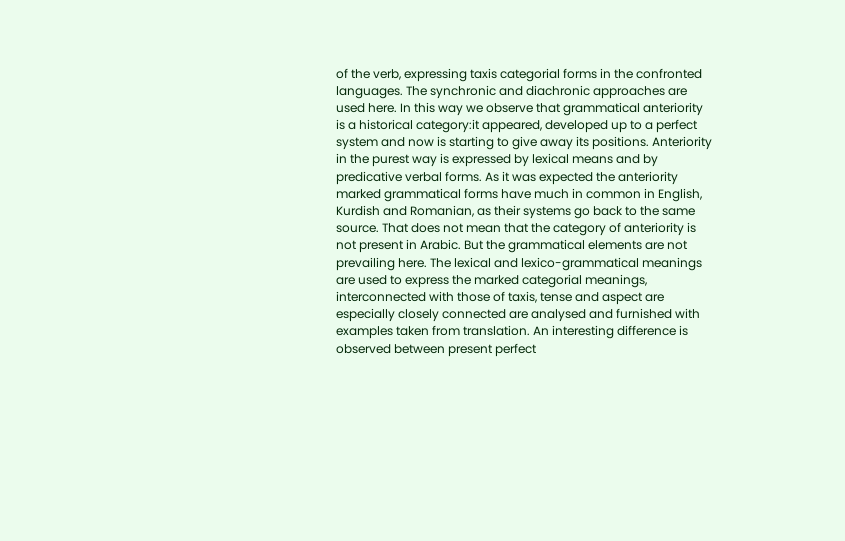of the verb, expressing taxis categorial forms in the confronted languages. The synchronic and diachronic approaches are used here. In this way we observe that grammatical anteriority is a historical category:it appeared, developed up to a perfect system and now is starting to give away its positions. Anteriority in the purest way is expressed by lexical means and by predicative verbal forms. As it was expected the anteriority marked grammatical forms have much in common in English, Kurdish and Romanian, as their systems go back to the same source. That does not mean that the category of anteriority is not present in Arabic. But the grammatical elements are not prevailing here. The lexical and lexico-grammatical meanings are used to express the marked categorial meanings, interconnected with those of taxis, tense and aspect are especially closely connected are analysed and furnished with examples taken from translation. An interesting difference is observed between present perfect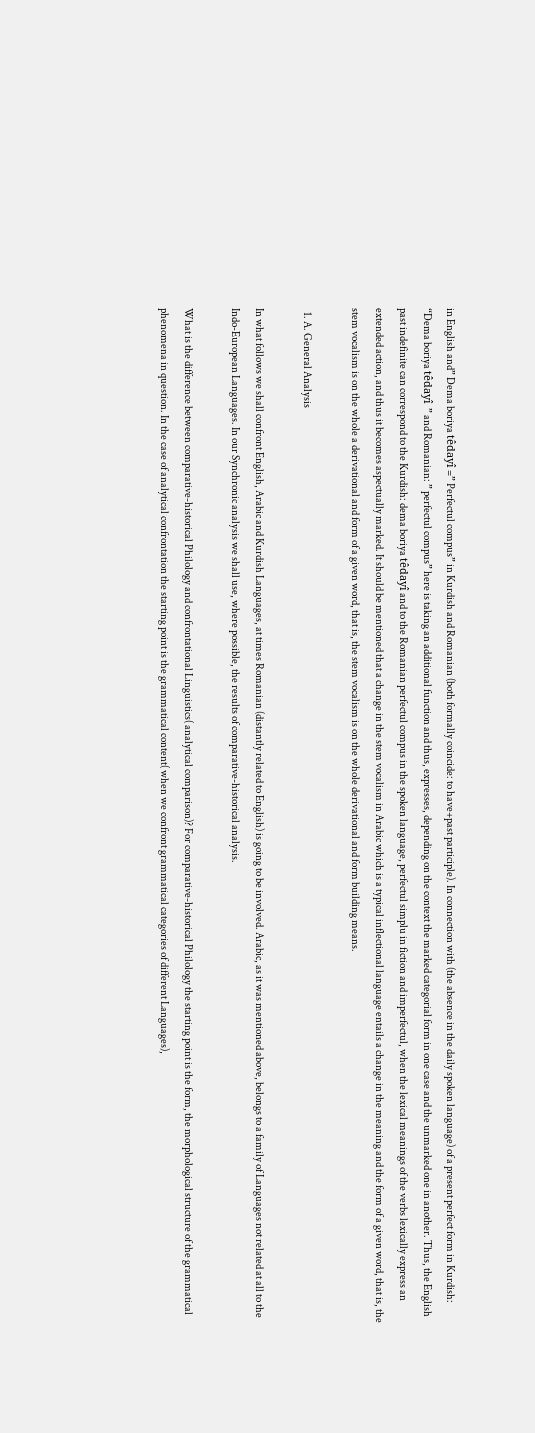in English and” Dema boriya têdayî =” Perfectul compus” in Kurdish and Romanian (both formally coincide: to have+past participle). In connection with (the absence in the daily spoken language) of a present perfect form in Kurdish: “Dema boriya têdayî  ” and Romanian: ” perfectul compus” here is taking an additional function and thus, expresses, depending on the context the marked categorial form in one case and the unmarked one in another. Thus, the English past indefinite can correspond to the Kurdish: dema boriya têdayî and to the Romanian perfectul compus in the spoken language, perfectul simplu in fiction and imperfectul, when the lexical meanings of the verbs lexically express an extended action, and thus it becomes aspectually marked. It should be mentioned that a change in the stem vocalism in Arabic which is a typical inflectional language entails a change in the meaning and the form of a given word, that is, the stem vocalism is on the whole a derivational and form of a given word, that is, the stem vocalism is on the whole derivational and form building means.

  1. A. General Analysis

In what follows we shall confront English, Arabic and Kurdish Languages, at times Romanian (distantly related to English) is going to be involved. Arabic, as it was mentioned above, belongs to a family of Languages not related at all to the Indo-European Languages. In our Synchronic analysis we shall use, where possible, the results of comparative-historical analysis.

What is the difference between comparative-historical Philology and confrontational Linguistics( analytical comparison)? For comparative-historical Philology the starting point is the form, the morphological structure of the grammatical phenomena in question. In the case of analytical confrontation the starting point is the grammatical content( when we confront grammatical categories of different Languages),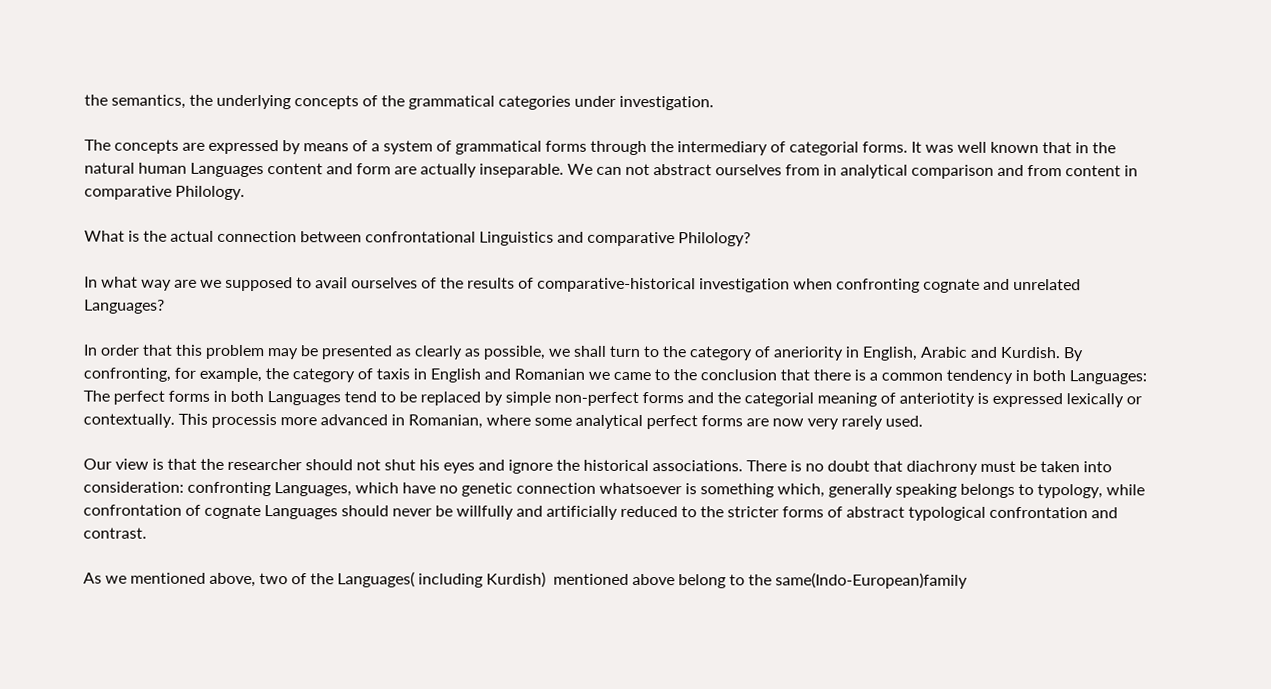the semantics, the underlying concepts of the grammatical categories under investigation.

The concepts are expressed by means of a system of grammatical forms through the intermediary of categorial forms. It was well known that in the natural human Languages content and form are actually inseparable. We can not abstract ourselves from in analytical comparison and from content in comparative Philology.

What is the actual connection between confrontational Linguistics and comparative Philology?

In what way are we supposed to avail ourselves of the results of comparative-historical investigation when confronting cognate and unrelated Languages?

In order that this problem may be presented as clearly as possible, we shall turn to the category of aneriority in English, Arabic and Kurdish. By confronting, for example, the category of taxis in English and Romanian we came to the conclusion that there is a common tendency in both Languages: The perfect forms in both Languages tend to be replaced by simple non-perfect forms and the categorial meaning of anteriotity is expressed lexically or contextually. This processis more advanced in Romanian, where some analytical perfect forms are now very rarely used.

Our view is that the researcher should not shut his eyes and ignore the historical associations. There is no doubt that diachrony must be taken into consideration: confronting Languages, which have no genetic connection whatsoever is something which, generally speaking belongs to typology, while confrontation of cognate Languages should never be willfully and artificially reduced to the stricter forms of abstract typological confrontation and contrast.

As we mentioned above, two of the Languages( including Kurdish)  mentioned above belong to the same(Indo-European)family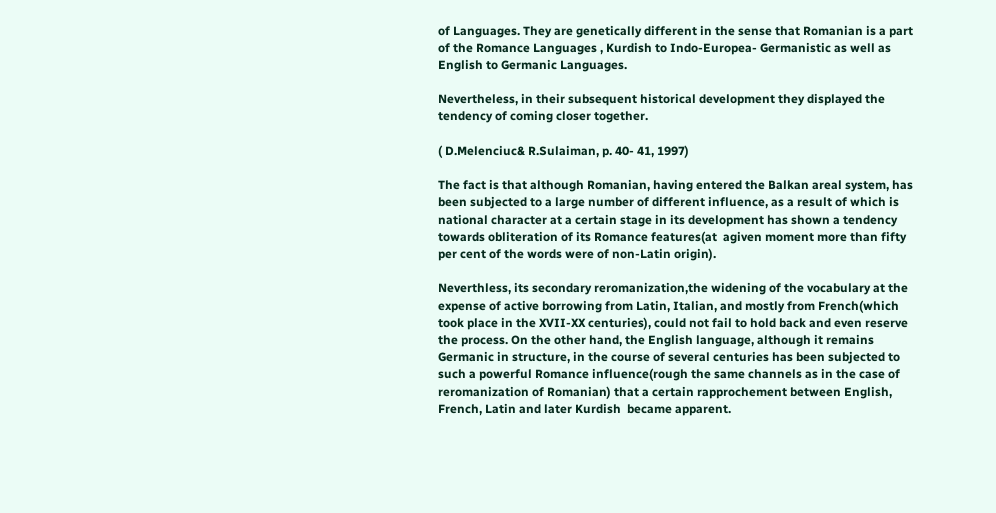of Languages. They are genetically different in the sense that Romanian is a part of the Romance Languages , Kurdish to Indo-Europea- Germanistic as well as  English to Germanic Languages.

Nevertheless, in their subsequent historical development they displayed the tendency of coming closer together.

( D.Melenciuc& R.Sulaiman, p. 40- 41, 1997)

The fact is that although Romanian, having entered the Balkan areal system, has been subjected to a large number of different influence, as a result of which is national character at a certain stage in its development has shown a tendency towards obliteration of its Romance features(at  agiven moment more than fifty per cent of the words were of non-Latin origin).

Neverthless, its secondary reromanization,the widening of the vocabulary at the expense of active borrowing from Latin, Italian, and mostly from French(which took place in the XVII-XX centuries), could not fail to hold back and even reserve the process. On the other hand, the English language, although it remains Germanic in structure, in the course of several centuries has been subjected to such a powerful Romance influence(rough the same channels as in the case of reromanization of Romanian) that a certain rapprochement between English, French, Latin and later Kurdish  became apparent.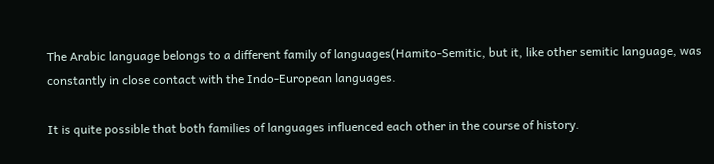The Arabic language belongs to a different family of languages(Hamito-Semitic, but it, like other semitic language, was constantly in close contact with the Indo-European languages.

It is quite possible that both families of languages influenced each other in the course of history.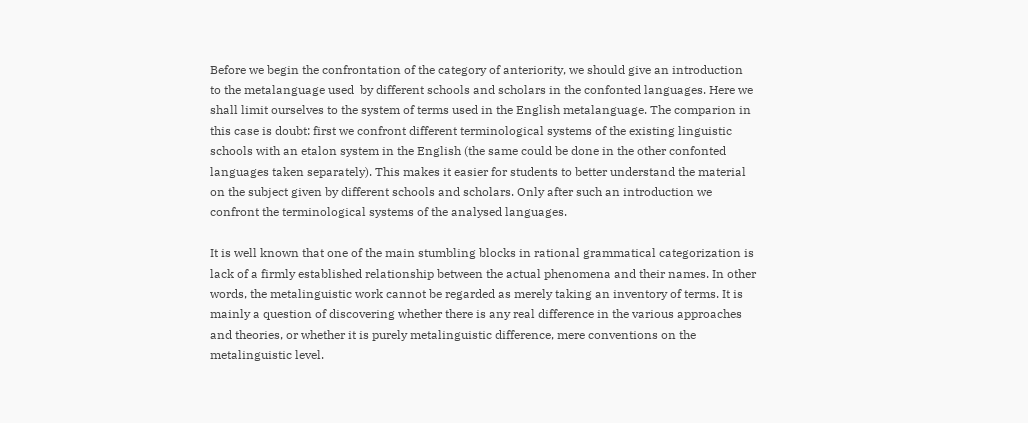Before we begin the confrontation of the category of anteriority, we should give an introduction to the metalanguage used  by different schools and scholars in the confonted languages. Here we shall limit ourselves to the system of terms used in the English metalanguage. The comparion in this case is doubt: first we confront different terminological systems of the existing linguistic schools with an etalon system in the English (the same could be done in the other confonted  languages taken separately). This makes it easier for students to better understand the material on the subject given by different schools and scholars. Only after such an introduction we confront the terminological systems of the analysed languages.

It is well known that one of the main stumbling blocks in rational grammatical categorization is lack of a firmly established relationship between the actual phenomena and their names. In other words, the metalinguistic work cannot be regarded as merely taking an inventory of terms. It is mainly a question of discovering whether there is any real difference in the various approaches and theories, or whether it is purely metalinguistic difference, mere conventions on the metalinguistic level.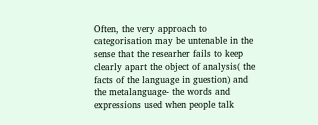Often, the very approach to categorisation may be untenable in the sense that the researher fails to keep clearly apart the object of analysis( the facts of the language in guestion) and the metalanguage- the words and expressions used when people talk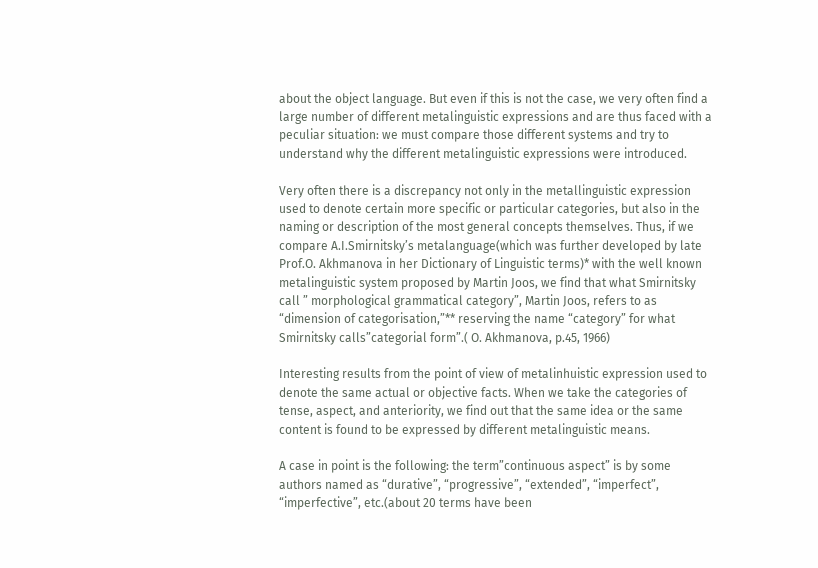about the object language. But even if this is not the case, we very often find a large number of different metalinguistic expressions and are thus faced with a peculiar situation: we must compare those different systems and try to understand why the different metalinguistic expressions were introduced.

Very often there is a discrepancy not only in the metallinguistic expression used to denote certain more specific or particular categories, but also in the naming or description of the most general concepts themselves. Thus, if we compare A.I.Smirnitsky’s metalanguage(which was further developed by late Prof.O. Akhmanova in her Dictionary of Linguistic terms)* with the well known metalinguistic system proposed by Martin Joos, we find that what Smirnitsky call ” morphological grammatical category”, Martin Joos, refers to as “dimension of categorisation,”** reserving the name “category” for what Smirnitsky calls”categorial form”.( O. Akhmanova, p.45, 1966)

Interesting results from the point of view of metalinhuistic expression used to denote the same actual or objective facts. When we take the categories of tense, aspect, and anteriority, we find out that the same idea or the same content is found to be expressed by different metalinguistic means.

A case in point is the following: the term”continuous aspect” is by some authors named as “durative”, “progressive”, “extended”, “imperfect”, “imperfective”, etc.(about 20 terms have been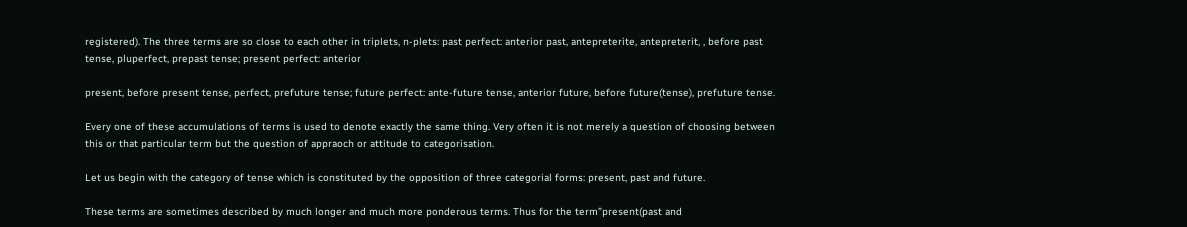registered). The three terms are so close to each other in triplets, n-plets: past perfect: anterior past, antepreterite, antepreterit, , before past tense, pluperfect, prepast tense; present perfect: anterior

present, before present tense, perfect, prefuture tense; future perfect: ante-future tense, anterior future, before future(tense), prefuture tense.

Every one of these accumulations of terms is used to denote exactly the same thing. Very often it is not merely a question of choosing between this or that particular term but the question of appraoch or attitude to categorisation.

Let us begin with the category of tense which is constituted by the opposition of three categorial forms: present, past and future.

These terms are sometimes described by much longer and much more ponderous terms. Thus for the term”present(past and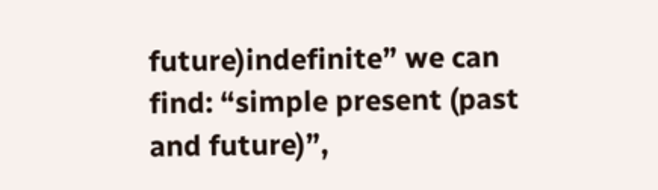future)indefinite” we can find: “simple present (past and future)”,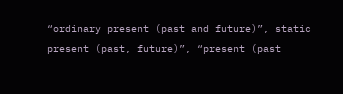“ordinary present (past and future)”, static present (past, future)”, “present (past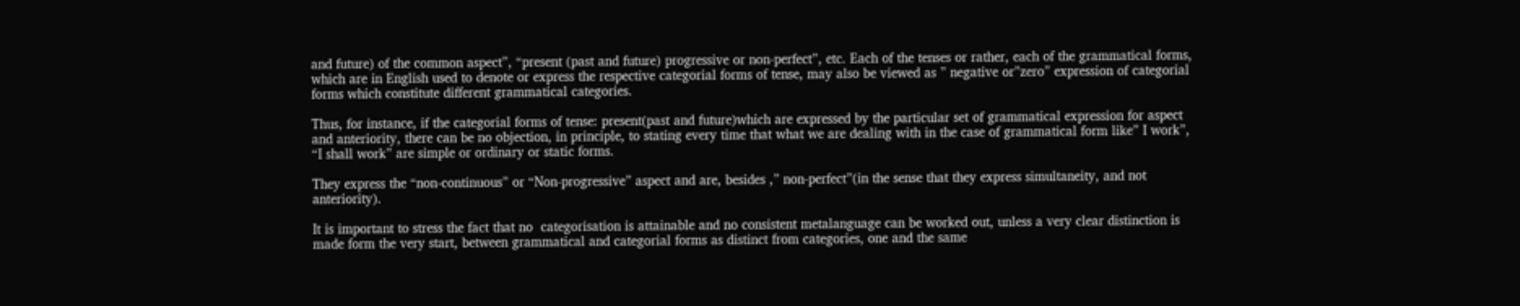and future) of the common aspect”, “present (past and future) progressive or non-perfect”, etc. Each of the tenses or rather, each of the grammatical forms, which are in English used to denote or express the respective categorial forms of tense, may also be viewed as ” negative or”zero” expression of categorial forms which constitute different grammatical categories.

Thus, for instance, if the categorial forms of tense: present(past and future)which are expressed by the particular set of grammatical expression for aspect and anteriority, there can be no objection, in principle, to stating every time that what we are dealing with in the case of grammatical form like” I work”, “I shall work” are simple or ordinary or static forms.

They express the “non-continuous” or “Non-progressive” aspect and are, besides ,” non-perfect”(in the sense that they express simultaneity, and not anteriority).

It is important to stress the fact that no  categorisation is attainable and no consistent metalanguage can be worked out, unless a very clear distinction is made form the very start, between grammatical and categorial forms as distinct from categories, one and the same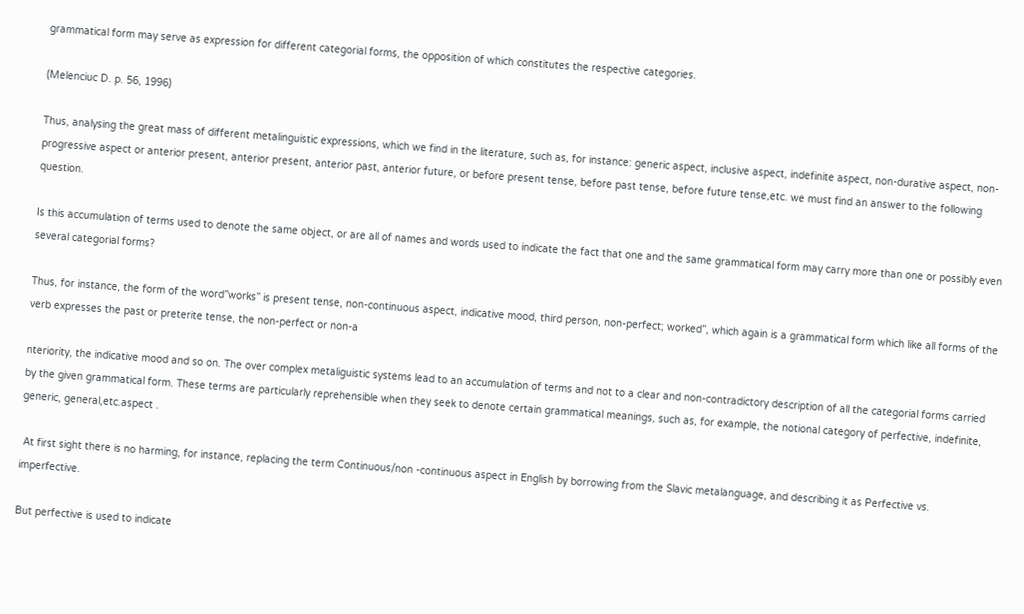grammatical form may serve as expression for different categorial forms, the opposition of which constitutes the respective categories.

(Melenciuc D. p. 56, 1996)

Thus, analysing the great mass of different metalinguistic expressions, which we find in the literature, such as, for instance: generic aspect, inclusive aspect, indefinite aspect, non-durative aspect, non-progressive aspect or anterior present, anterior present, anterior past, anterior future, or before present tense, before past tense, before future tense,etc. we must find an answer to the following question.

Is this accumulation of terms used to denote the same object, or are all of names and words used to indicate the fact that one and the same grammatical form may carry more than one or possibly even several categorial forms?

Thus, for instance, the form of the word”works” is present tense, non-continuous aspect, indicative mood, third person, non-perfect; worked”, which again is a grammatical form which like all forms of the verb expresses the past or preterite tense, the non-perfect or non-a

nteriority, the indicative mood and so on. The over complex metaliguistic systems lead to an accumulation of terms and not to a clear and non-contradictory description of all the categorial forms carried by the given grammatical form. These terms are particularly reprehensible when they seek to denote certain grammatical meanings, such as, for example, the notional category of perfective, indefinite, generic, general,etc.aspect .

 At first sight there is no harming, for instance, replacing the term Continuous/non -continuous aspect in English by borrowing from the Slavic metalanguage, and describing it as Perfective vs. imperfective.

But perfective is used to indicate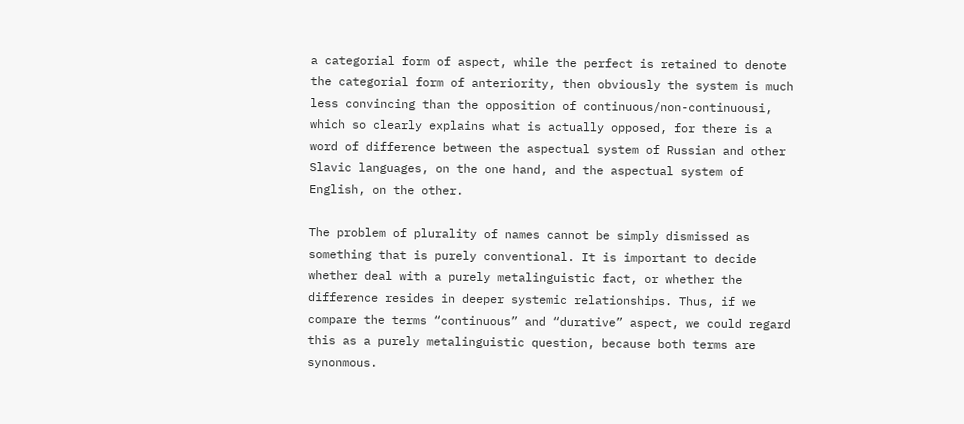a categorial form of aspect, while the perfect is retained to denote the categorial form of anteriority, then obviously the system is much less convincing than the opposition of continuous/non-continuousi, which so clearly explains what is actually opposed, for there is a word of difference between the aspectual system of Russian and other Slavic languages, on the one hand, and the aspectual system of English, on the other.

The problem of plurality of names cannot be simply dismissed as something that is purely conventional. It is important to decide whether deal with a purely metalinguistic fact, or whether the difference resides in deeper systemic relationships. Thus, if we compare the terms “continuous” and “durative” aspect, we could regard this as a purely metalinguistic question, because both terms are synonmous.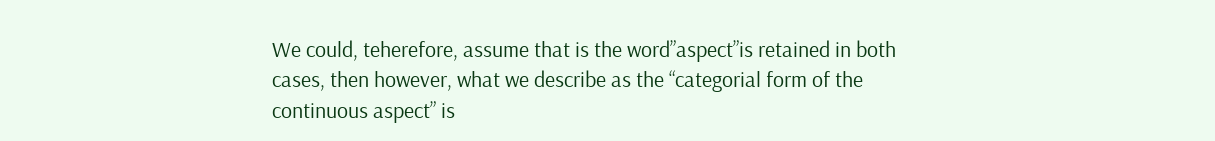We could, teherefore, assume that is the word”aspect”is retained in both cases, then however, what we describe as the “categorial form of the continuous aspect” is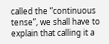called the “continuous tense”, we shall have to explain that calling it a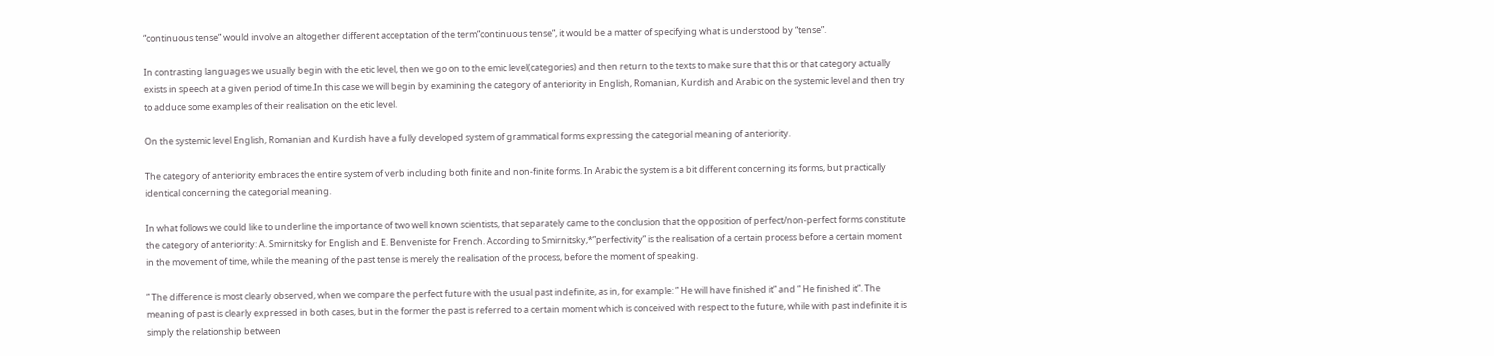“continuous tense” would involve an altogether different acceptation of the term”continuous tense”, it would be a matter of specifying what is understood by “tense”.

In contrasting languages we usually begin with the etic level, then we go on to the emic level(categories) and then return to the texts to make sure that this or that category actually exists in speech at a given period of time.In this case we will begin by examining the category of anteriority in English, Romanian, Kurdish and Arabic on the systemic level and then try to adduce some examples of their realisation on the etic level.

On the systemic level English, Romanian and Kurdish have a fully developed system of grammatical forms expressing the categorial meaning of anteriority.

The category of anteriority embraces the entire system of verb including both finite and non-finite forms. In Arabic the system is a bit different concerning its forms, but practically identical concerning the categorial meaning.

In what follows we could like to underline the importance of two well known scientists, that separately came to the conclusion that the opposition of perfect/non-perfect forms constitute the category of anteriority: A. Smirnitsky for English and E. Benveniste for French. According to Smirnitsky,*”perfectivity” is the realisation of a certain process before a certain moment in the movement of time, while the meaning of the past tense is merely the realisation of the process, before the moment of speaking.

” The difference is most clearly observed, when we compare the perfect future with the usual past indefinite, as in, for example: ” He will have finished it” and ” He finished it”. The meaning of past is clearly expressed in both cases, but in the former the past is referred to a certain moment which is conceived with respect to the future, while with past indefinite it is simply the relationship between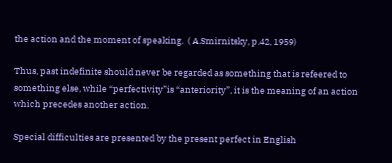the action and the moment of speaking.  ( A.Smirnitsky, p.42, 1959)

Thus, past indefinite should never be regarded as something that is refeered to something else, while “perfectivity”is “anteriority”, it is the meaning of an action which precedes another action.

Special difficulties are presented by the present perfect in English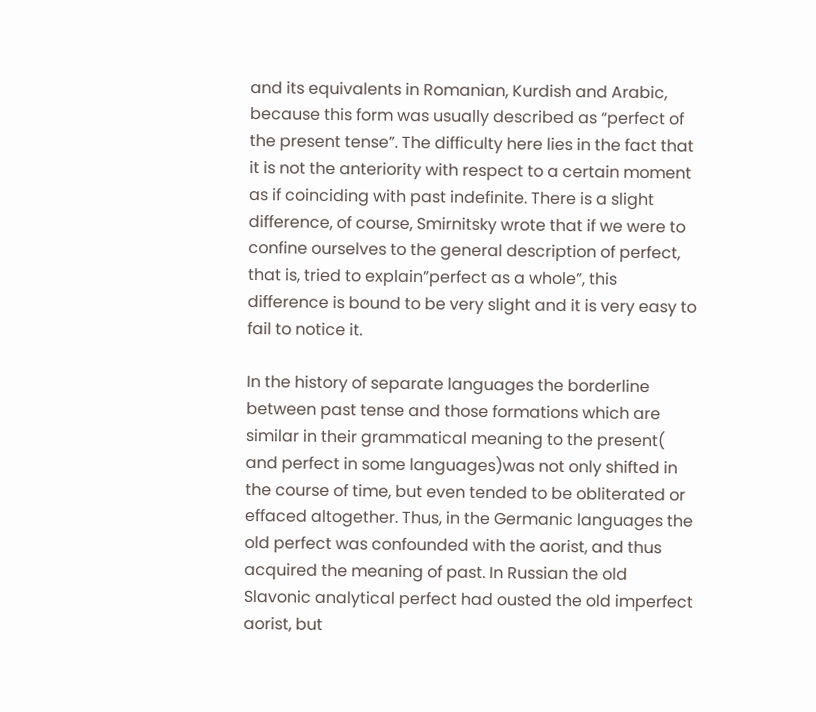and its equivalents in Romanian, Kurdish and Arabic, because this form was usually described as “perfect of the present tense”. The difficulty here lies in the fact that it is not the anteriority with respect to a certain moment as if coinciding with past indefinite. There is a slight difference, of course, Smirnitsky wrote that if we were to confine ourselves to the general description of perfect, that is, tried to explain”perfect as a whole”, this difference is bound to be very slight and it is very easy to fail to notice it.

In the history of separate languages the borderline between past tense and those formations which are similar in their grammatical meaning to the present( and perfect in some languages)was not only shifted in the course of time, but even tended to be obliterated or effaced altogether. Thus, in the Germanic languages the old perfect was confounded with the aorist, and thus acquired the meaning of past. In Russian the old Slavonic analytical perfect had ousted the old imperfect aorist, but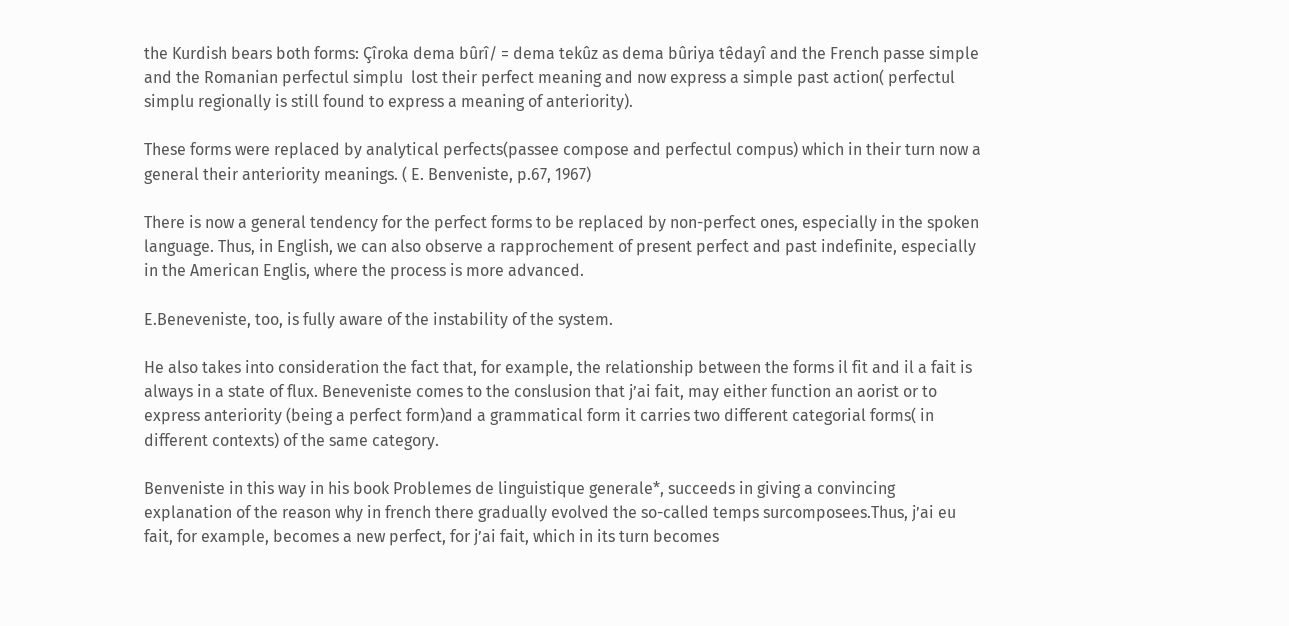the Kurdish bears both forms: Çîroka dema bûrî/ = dema tekûz as dema bûriya têdayî and the French passe simple and the Romanian perfectul simplu  lost their perfect meaning and now express a simple past action( perfectul simplu regionally is still found to express a meaning of anteriority).

These forms were replaced by analytical perfects(passee compose and perfectul compus) which in their turn now a general their anteriority meanings. ( E. Benveniste, p.67, 1967)

There is now a general tendency for the perfect forms to be replaced by non-perfect ones, especially in the spoken language. Thus, in English, we can also observe a rapprochement of present perfect and past indefinite, especially in the American Englis, where the process is more advanced.

E.Beneveniste, too, is fully aware of the instability of the system.

He also takes into consideration the fact that, for example, the relationship between the forms il fit and il a fait is always in a state of flux. Beneveniste comes to the conslusion that j’ai fait, may either function an aorist or to express anteriority (being a perfect form)and a grammatical form it carries two different categorial forms( in different contexts) of the same category.

Benveniste in this way in his book Problemes de linguistique generale*, succeeds in giving a convincing explanation of the reason why in french there gradually evolved the so-called temps surcomposees.Thus, j’ai eu fait, for example, becomes a new perfect, for j’ai fait, which in its turn becomes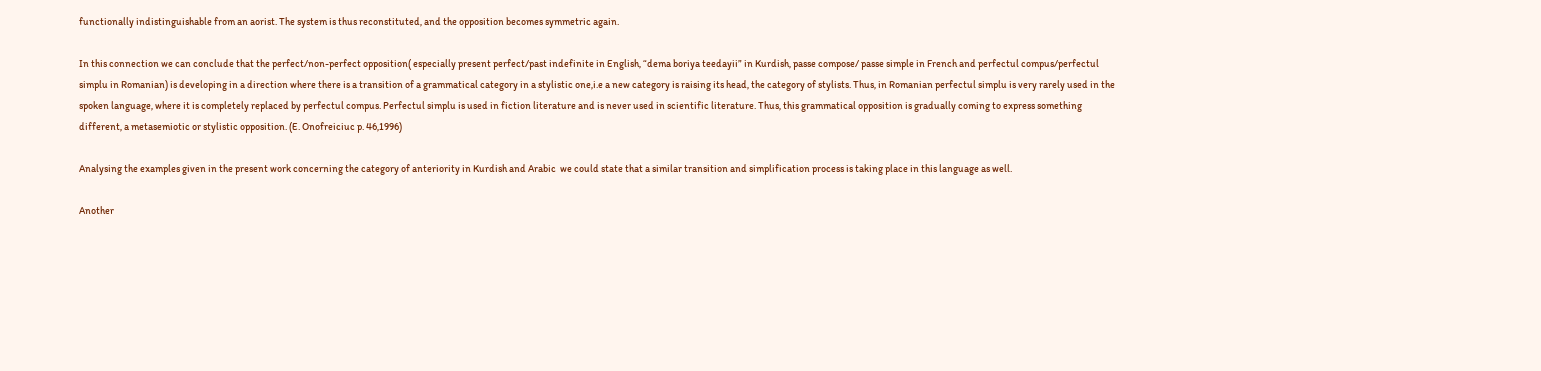functionally indistinguishable from an aorist. The system is thus reconstituted, and the opposition becomes symmetric again.

In this connection we can conclude that the perfect/non-perfect opposition( especially present perfect/past indefinite in English, “dema boriya teedayii” in Kurdish, passe compose/ passe simple in French and perfectul compus/perfectul simplu in Romanian) is developing in a direction where there is a transition of a grammatical category in a stylistic one,i.e a new category is raising its head, the category of stylists. Thus, in Romanian perfectul simplu is very rarely used in the spoken language, where it is completely replaced by perfectul compus. Perfectul simplu is used in fiction literature and is never used in scientific literature. Thus, this grammatical opposition is gradually coming to express something different, a metasemiotic or stylistic opposition. (E. Onofreiciuc p. 46,1996)

Analysing the examples given in the present work concerning the category of anteriority in Kurdish and Arabic  we could state that a similar transition and simplification process is taking place in this language as well.

Another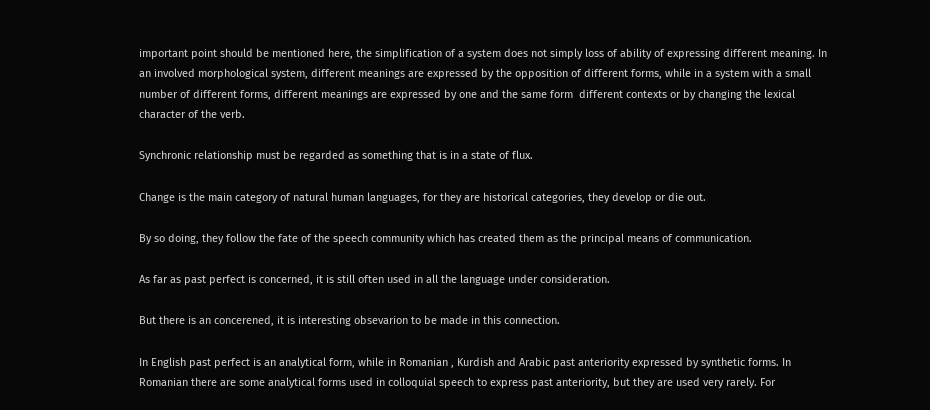important point should be mentioned here, the simplification of a system does not simply loss of ability of expressing different meaning. In an involved morphological system, different meanings are expressed by the opposition of different forms, while in a system with a small number of different forms, different meanings are expressed by one and the same form  different contexts or by changing the lexical character of the verb.

Synchronic relationship must be regarded as something that is in a state of flux.

Change is the main category of natural human languages, for they are historical categories, they develop or die out.

By so doing, they follow the fate of the speech community which has created them as the principal means of communication.

As far as past perfect is concerned, it is still often used in all the language under consideration.

But there is an concerened, it is interesting obsevarion to be made in this connection.

In English past perfect is an analytical form, while in Romanian , Kurdish and Arabic past anteriority expressed by synthetic forms. In Romanian there are some analytical forms used in colloquial speech to express past anteriority, but they are used very rarely. For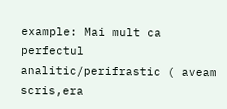example: Mai mult ca perfectul analitic/perifrastic ( aveam scris,era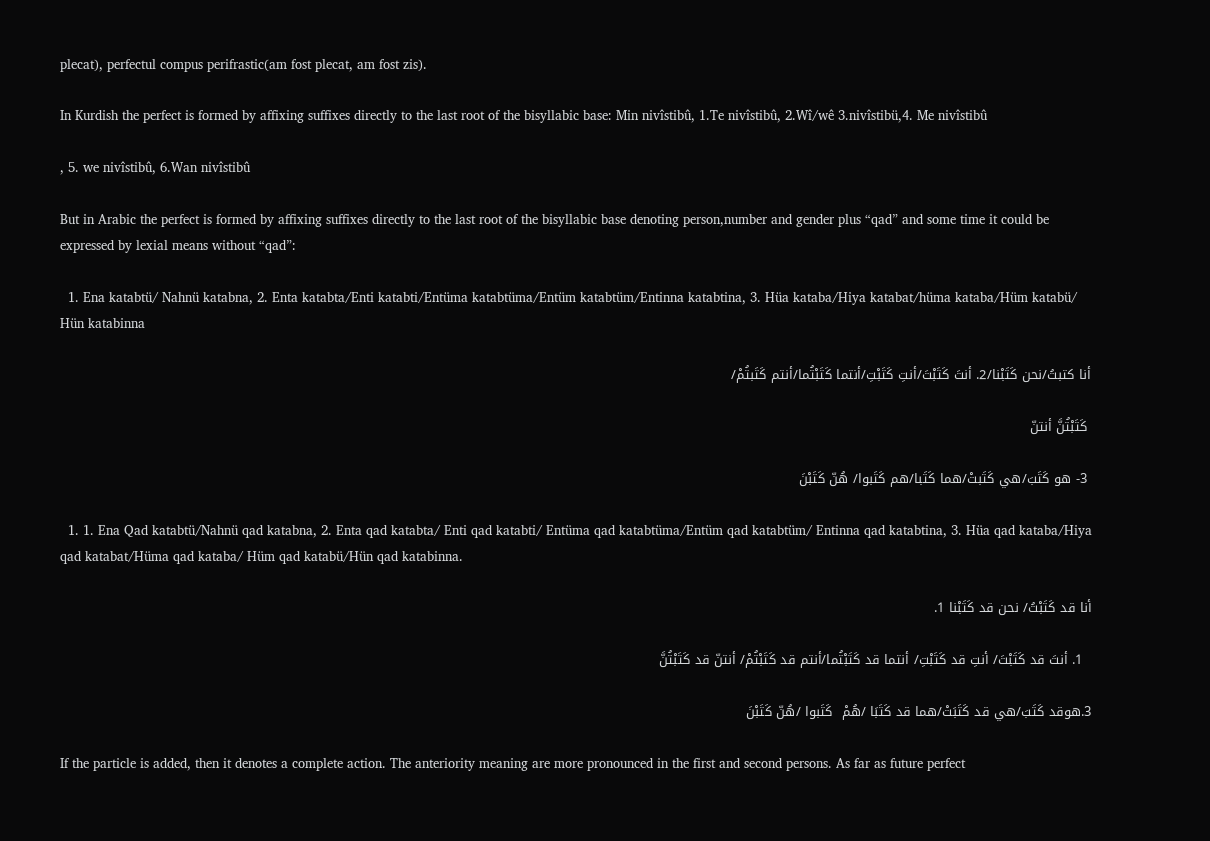plecat), perfectul compus perifrastic(am fost plecat, am fost zis).

In Kurdish the perfect is formed by affixing suffixes directly to the last root of the bisyllabic base: Min nivîstibû, 1.Te nivîstibû, 2.Wî/wê 3.nivîstibü,4. Me nivîstibû

, 5. we nivîstibû, 6.Wan nivîstibû

But in Arabic the perfect is formed by affixing suffixes directly to the last root of the bisyllabic base denoting person,number and gender plus “qad” and some time it could be expressed by lexial means without “qad”:

  1. Ena katabtü/ Nahnü katabna, 2. Enta katabta/Enti katabti/Entüma katabtüma/Entüm katabtüm/Entinna katabtina, 3. Hüa kataba/Hiya katabat/hüma kataba/Hüm katabü/ Hün katabinna

أنا كتبتُ/نحن كَتَبْنا/2. أنتَ كَتَبْتَ/أنتِ كَتَبْتِ/أنتما كَتَبْتُما/أنتم كَتَبتُمْ/

 كَتَبْتُنَّ أنتنّ

 3- هو كَتَبَ/هي كَتَبتْ/هما كَتَبا/هم كَتَبوا/ هُنّ كَتَبْنَ

  1. 1. Ena Qad katabtü/Nahnü qad katabna, 2. Enta qad katabta/ Enti qad katabti/ Entüma qad katabtüma/Entüm qad katabtüm/ Entinna qad katabtina, 3. Hüa qad kataba/Hiya qad katabat/Hüma qad kataba/ Hüm qad katabü/Hün qad katabinna.

أنا قد كَتَبْتُ/ نحن قد كَتَبْنا 1.

  1. أنتَ قد كَتَبْتَ/ أنتِ قد كَتَبْتِ/ أنتما قد كَتَبْتُما/أنتم قد كَتَبْتُمْ/ أنتنّ قد كَتَبْتُنَّ

3.هوقد كَتَبَ/هي قد كَتَبَتْ/هما قد كَتَبَا /هُمْ  كَتَبوا /هُنّ كَتَبْنَ

If the particle is added, then it denotes a complete action. The anteriority meaning are more pronounced in the first and second persons. As far as future perfect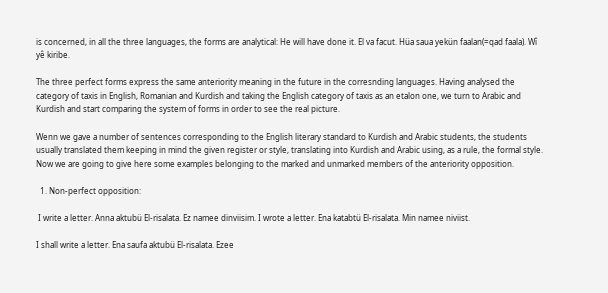is concerned, in all the three languages, the forms are analytical: He will have done it. El va facut. Hüa saua yekün faalan(=qad faala). Wî yê kiribe.

The three perfect forms express the same anteriority meaning in the future in the corresnding languages. Having analysed the category of taxis in English, Romanian and Kurdish and taking the English category of taxis as an etalon one, we turn to Arabic and Kurdish and start comparing the system of forms in order to see the real picture.

Wenn we gave a number of sentences corresponding to the English literary standard to Kurdish and Arabic students, the students usually translated them keeping in mind the given register or style, translating into Kurdish and Arabic using, as a rule, the formal style. Now we are going to give here some examples belonging to the marked and unmarked members of the anteriority opposition.

  1. Non-perfect opposition:

 I write a letter. Anna aktubü El-risalata. Ez namee dinviisim. I wrote a letter. Ena katabtü El-risalata. Min namee niviist.

I shall write a letter. Ena saufa aktubü El-risalata. Ezee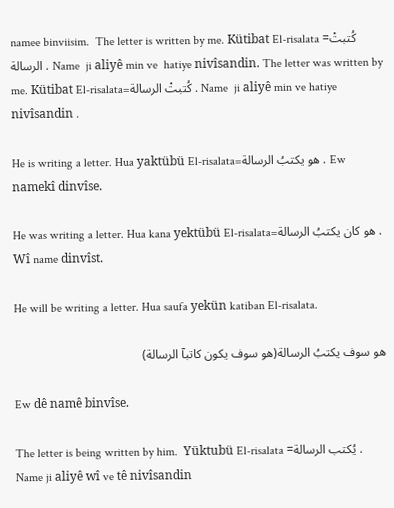namee binviisim.  The letter is written by me. Kütibat El-risalata =كُتبتْ الرسالة . Name  ji aliyê min ve  hatiye nivîsandin. The letter was written by me. Kütibat El-risalata=كُتبتْ الرسالة . Name  ji aliyê min ve hatiye nivîsandin .

He is writing a letter. Hua yaktübü El-risalata=هو يكتبُ الرسالة . Ew namekî dinvîse.

He was writing a letter. Hua kana yektübü El-risalata=هو كان يكتبُ الرسالة . Wî name dinvîst.

He will be writing a letter. Hua saufa yekün katiban El-risalata.

هو سوف يكتبُ الرسالة(هو سوف يكون كاتبآ الرسالة)

Ew dê namê binvîse.

The letter is being written by him.  Yüktubü El-risalata =يُكتب الرسالة . Name ji aliyê wî ve tê nivîsandin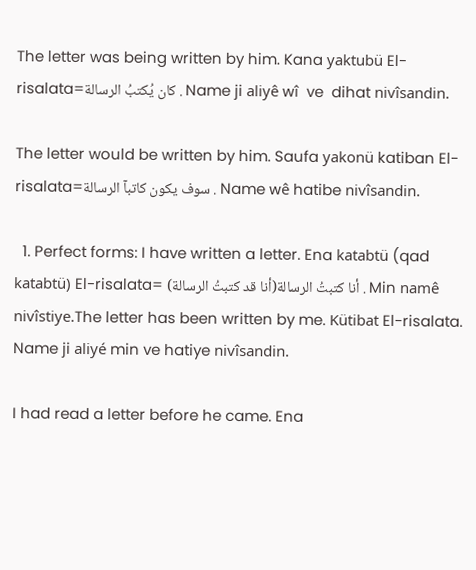The letter was being written by him. Kana yaktubü El-risalata=كان يُكتبُ الرسالة . Name ji aliyê wî  ve  dihat nivîsandin.

The letter would be written by him. Saufa yakonü katiban El-risalata=سوف يكون كاتبآ الرسالة . Name wê hatibe nivîsandin.

  1. Perfect forms: I have written a letter. Ena katabtü (qad katabtü) El-risalata= (أنا كتبتُ الرسالة(أنا قد كتبتُ الرسالة . Min namê nivîstiye.The letter has been written by me. Kütibat El-risalata. Name ji aliyé min ve hatiye nivîsandin.

I had read a letter before he came. Ena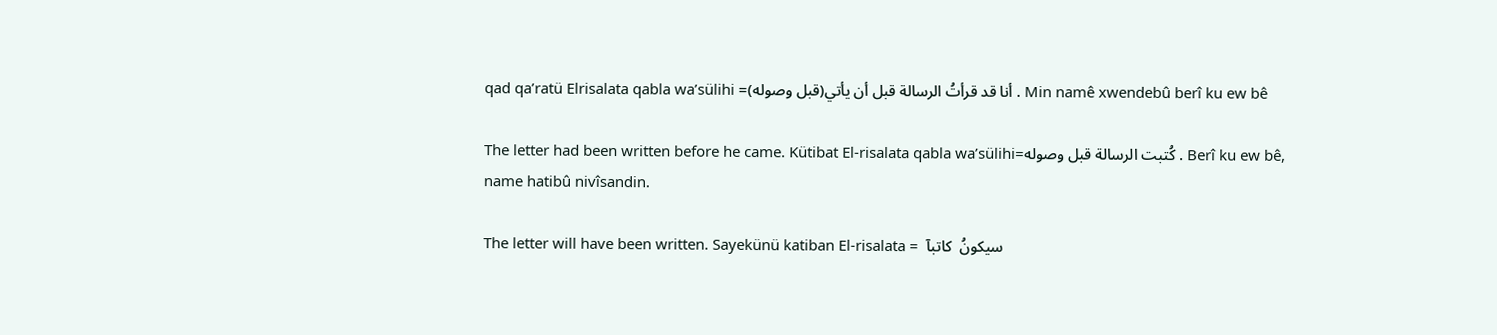qad qa’ratü Elrisalata qabla wa’sülihi =أنا قد قرأتُ الرسالة قبل أن يأتي(قبل وصوله) . Min namê xwendebû berî ku ew bê

The letter had been written before he came. Kütibat El-risalata qabla wa’sülihi=كُتبت الرسالة قبل وصوله . Berî ku ew bê, name hatibû nivîsandin.

The letter will have been written. Sayekünü katiban El-risalata =  سيكونُ  كاتبآ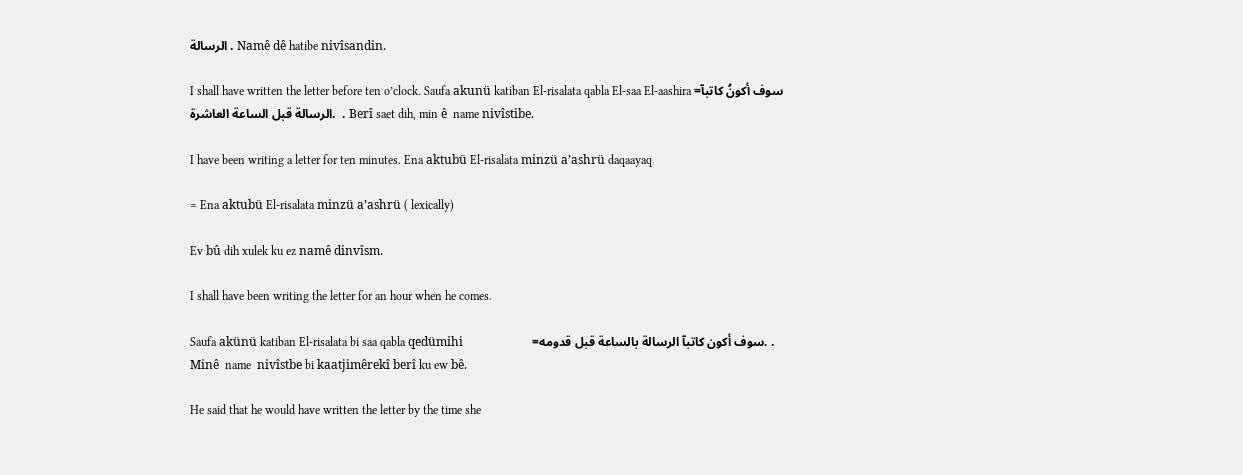الرسالة . Namê dê hatibe nivîsandin.

I shall have written the letter before ten o’clock. Saufa akunü katiban El-risalata qabla El-saa El-aashira =سوف أكونُ كاتبآ الرسالة قبل الساعة العاشرة.  . Berî saet dih, min ê  name nivîstibe.

I have been writing a letter for ten minutes. Ena aktubü El-risalata minzü a’ashrü daqaayaq

= Ena aktubü El-risalata minzü a’ashrü ( lexically)

Ev bû dih xulek ku ez namê dinvîsm.

I shall have been writing the letter for an hour when he comes.

Saufa akünü katiban El-risalata bi saa qabla qedümihi                       =سوف أكون كاتبآ الرسالة بالساعة قبل قدومه. . Minê  name  nivîstbe bi kaatjimêrekî berî ku ew bê.

He said that he would have written the letter by the time she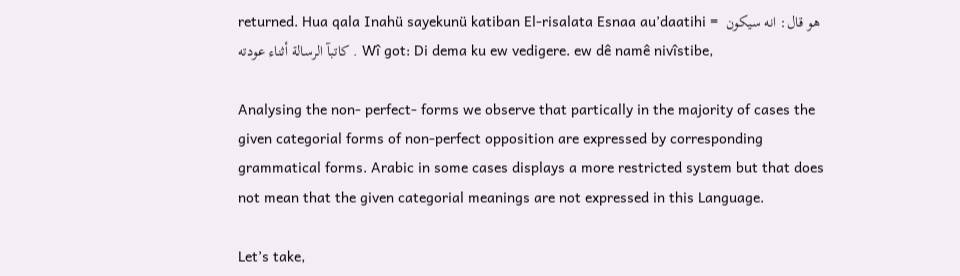returned. Hua qala Inahü sayekunü katiban El-risalata Esnaa au’daatihi =  هو قال: انه سيكون كاتبآ الرسالة أثناء عودته . Wî got: Di dema ku ew vedigere. ew dê namê nivîstibe,

Analysing the non- perfect- forms we observe that partically in the majority of cases the given categorial forms of non-perfect opposition are expressed by corresponding grammatical forms. Arabic in some cases displays a more restricted system but that does not mean that the given categorial meanings are not expressed in this Language.

Let’s take,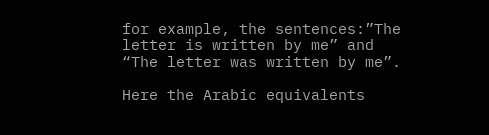for example, the sentences:”The letter is written by me” and “The letter was written by me”.

Here the Arabic equivalents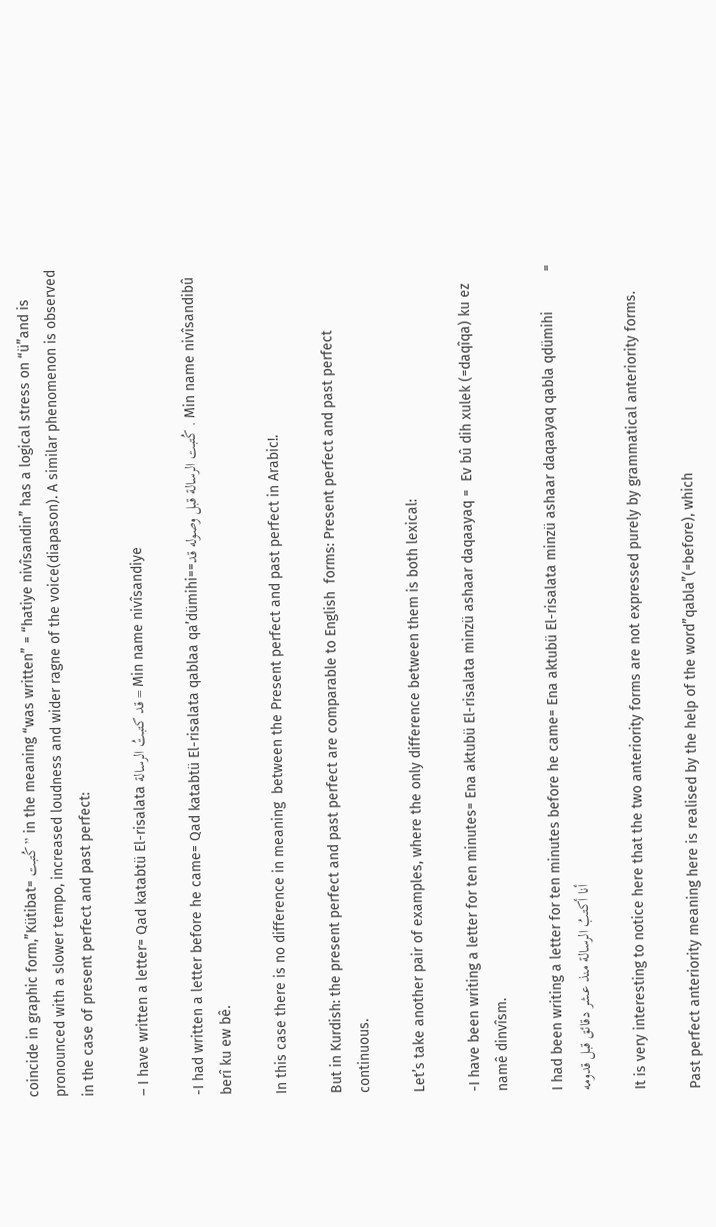coincide in graphic form,”Kütibat= كُتبت” in the meaning “was written” = “hatiye nivîsandin” has a logical stress on “ü”and is pronounced with a slower tempo, increased loudness and wider ragne of the voice(diapason). A similar phenomenon is observed in the case of present perfect and past perfect:

– I have written a letter= Qad katabtü El-risalata قد كتبتُ الرسالة = Min name nivîsandiye

-I had written a letter before he came= Qad katabtü El-risalata qablaa qa’dümihi==كُتبت الرسالة قبل وصوله قد . Min name nivîsandibû berî ku ew bê.

In this case there is no difference in meaning  between the Present perfect and past perfect in Arabic!.

But in Kurdish: the present perfect and past perfect are comparable to English  forms: Present perfect and past perfect continuous.

Let’s take another pair of examples, where the only difference between them is both lexical:

-I have been writing a letter for ten minutes= Ena aktubü El-risalata minzü ashaar daqaayaq =  Ev bû dih xulek (=daqîqa) ku ez namê dinvîsm.

I had been writing a letter for ten minutes before he came= Ena aktubü El-risalata minzü ashaar daqaayaq qabla qdümihi          = أنا أكتبُ الرسالة منذ عشر دقائق قبل قدومه

It is very interesting to notice here that the two anteriority forms are not expressed purely by grammatical anteriority forms.

Past perfect anteriority meaning here is realised by the help of the word”qabla”(=before), which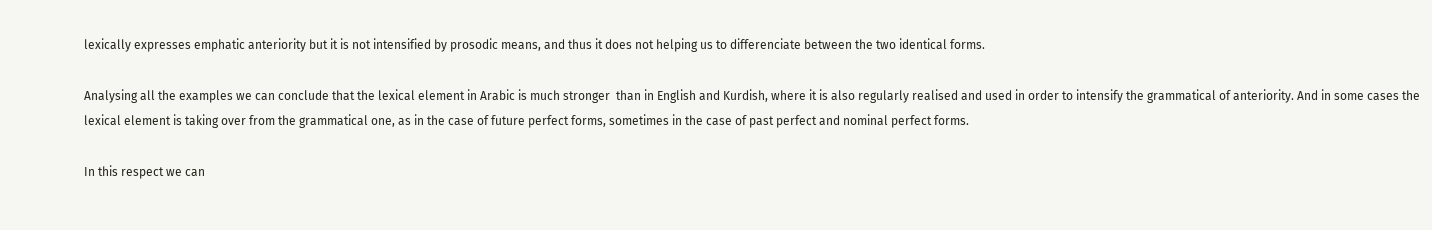lexically expresses emphatic anteriority but it is not intensified by prosodic means, and thus it does not helping us to differenciate between the two identical forms.

Analysing all the examples we can conclude that the lexical element in Arabic is much stronger  than in English and Kurdish, where it is also regularly realised and used in order to intensify the grammatical of anteriority. And in some cases the lexical element is taking over from the grammatical one, as in the case of future perfect forms, sometimes in the case of past perfect and nominal perfect forms.

In this respect we can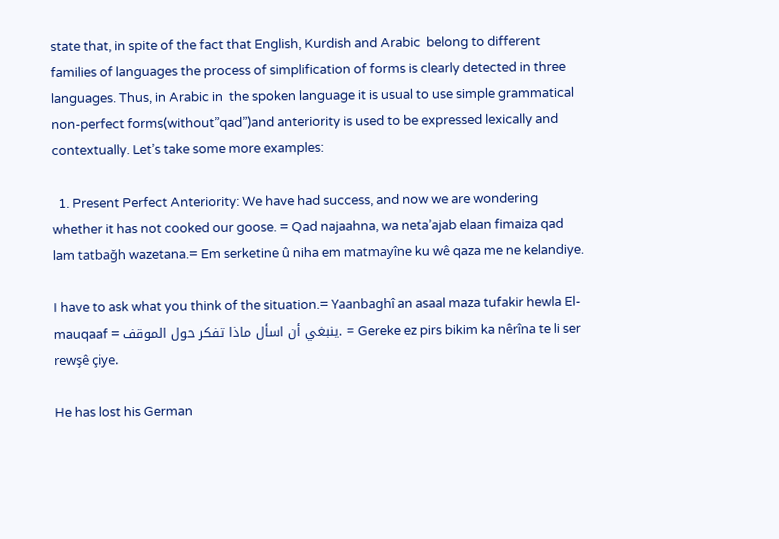state that, in spite of the fact that English, Kurdish and Arabic  belong to different families of languages the process of simplification of forms is clearly detected in three languages. Thus, in Arabic in  the spoken language it is usual to use simple grammatical non-perfect forms(without”qad”)and anteriority is used to be expressed lexically and contextually. Let’s take some more examples:

  1. Present Perfect Anteriority: We have had success, and now we are wondering whether it has not cooked our goose. = Qad najaahna, wa neta’ajab elaan fimaiza qad lam tatbağh wazetana.= Em serketine û niha em matmayîne ku wê qaza me ne kelandiye.

I have to ask what you think of the situation.= Yaanbaghî an asaal maza tufakir hewla El-mauqaaf = ينبغي أن اسأل ماذا تفكر حول الموقف. = Gereke ez pirs bikim ka nêrîna te li ser rewşê çiye.

He has lost his German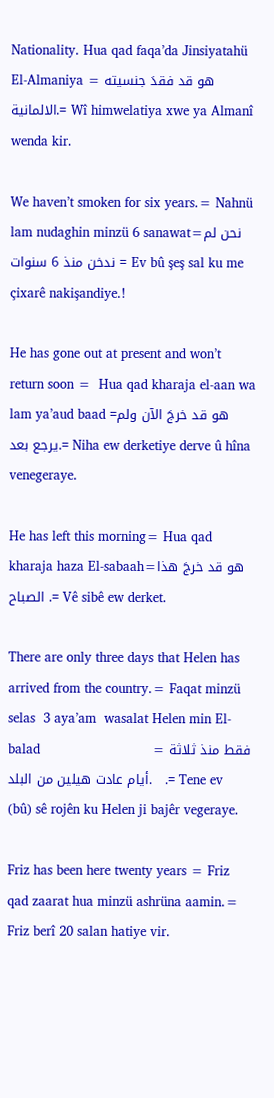Nationality. Hua qad faqa’da Jinsiyatahü El-Almaniya = هو قد فقدَ جنسيته الالمانية.= Wî himwelatiya xwe ya Almanî wenda kir.

We haven’t smoken for six years.= Nahnü lam nudaghin minzü 6 sanawat=نحن لم ندخن منذ 6 سنوات = Ev bû şeş sal ku me çixarê nakişandiye.!

He has gone out at present and won’t return soon =  Hua qad kharaja el-aan wa lam ya’aud baad =هو قد خرجَ الآن ولم يرجع بعد.= Niha ew derketiye derve û hîna venegeraye.

He has left this morning= Hua qad kharaja haza El-sabaah=هو قد خرجَ هذا الصباح .= Vê sibê ew derket.

There are only three days that Helen has arrived from the country.= Faqat minzü selas  3 aya’am  wasalat Helen min El-balad                            = فقط منذ ثلاثة أيام عادت هيلين من البلد.   .= Tene ev (bû) sê rojên ku Helen ji bajêr vegeraye.

Friz has been here twenty years = Friz qad zaarat hua minzü ashrüna aamin.= Friz berî 20 salan hatiye vir.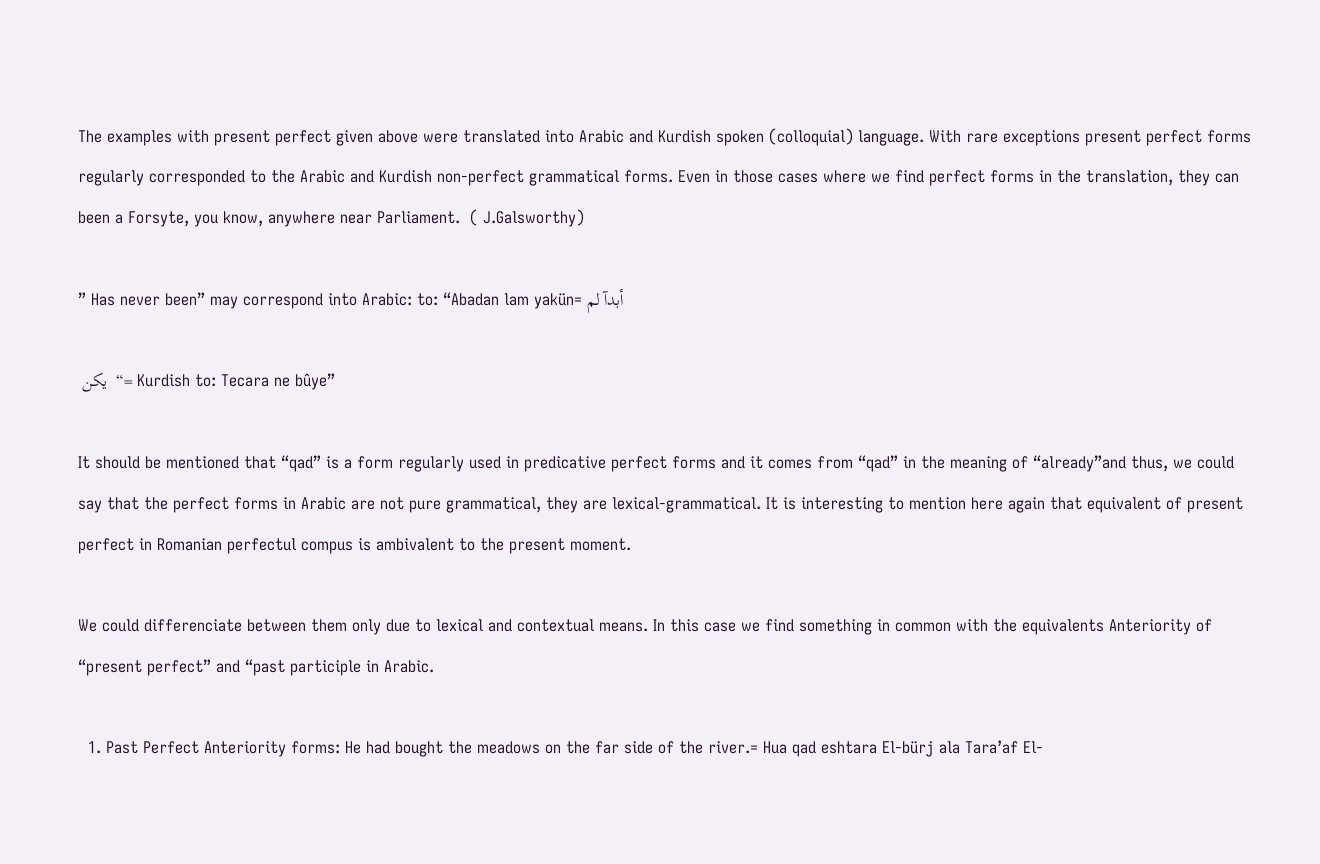The examples with present perfect given above were translated into Arabic and Kurdish spoken (colloquial) language. With rare exceptions present perfect forms regularly corresponded to the Arabic and Kurdish non-perfect grammatical forms. Even in those cases where we find perfect forms in the translation, they can been a Forsyte, you know, anywhere near Parliament.  ( J.Galsworthy)

” Has never been” may correspond into Arabic: to: “Abadan lam yakün= أبدآ لم

 يكن  “= Kurdish to: Tecara ne bûye”

It should be mentioned that “qad” is a form regularly used in predicative perfect forms and it comes from “qad” in the meaning of “already”and thus, we could say that the perfect forms in Arabic are not pure grammatical, they are lexical-grammatical. It is interesting to mention here again that equivalent of present perfect in Romanian perfectul compus is ambivalent to the present moment.

We could differenciate between them only due to lexical and contextual means. In this case we find something in common with the equivalents Anteriority of “present perfect” and “past participle in Arabic.

  1. Past Perfect Anteriority forms: He had bought the meadows on the far side of the river.= Hua qad eshtara El-bürj ala Tara’af El-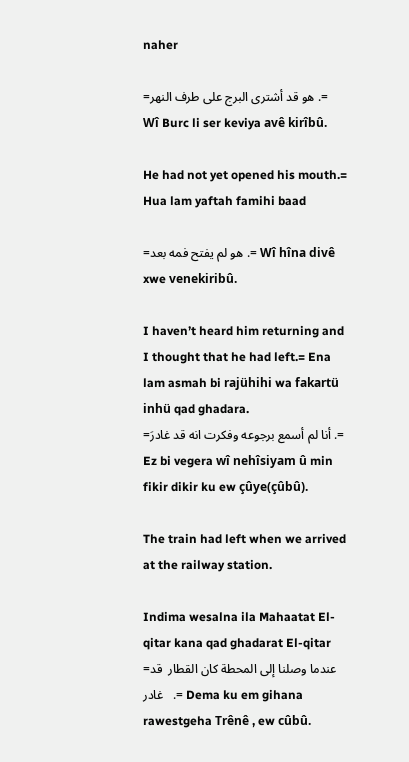naher

=هو قد أشترى البرج على طرف النهر .= Wî Burc li ser keviya avê kirîbû.

He had not yet opened his mouth.= Hua lam yaftah famihi baad

=هو لم يفتح فمه بعد .= Wî hîna divê xwe venekiribû.

I haven’t heard him returning and I thought that he had left.= Ena lam asmah bi rajühihi wa fakartü inhü qad ghadara.                                        =أنا لم أسمع برجوعه وفكرت انه قد غادرَ .= Ez bi vegera wî nehîsiyam û min fikir dikir ku ew çûye(çûbû).

The train had left when we arrived at the railway station.

Indima wesalna ila Mahaatat El-qitar kana qad ghadarat El-qitar   =عندما وصلنا إلى المحطة كان القطار  قد غادر   .= Dema ku em gihana rawestgeha Trênê , ew cûbû.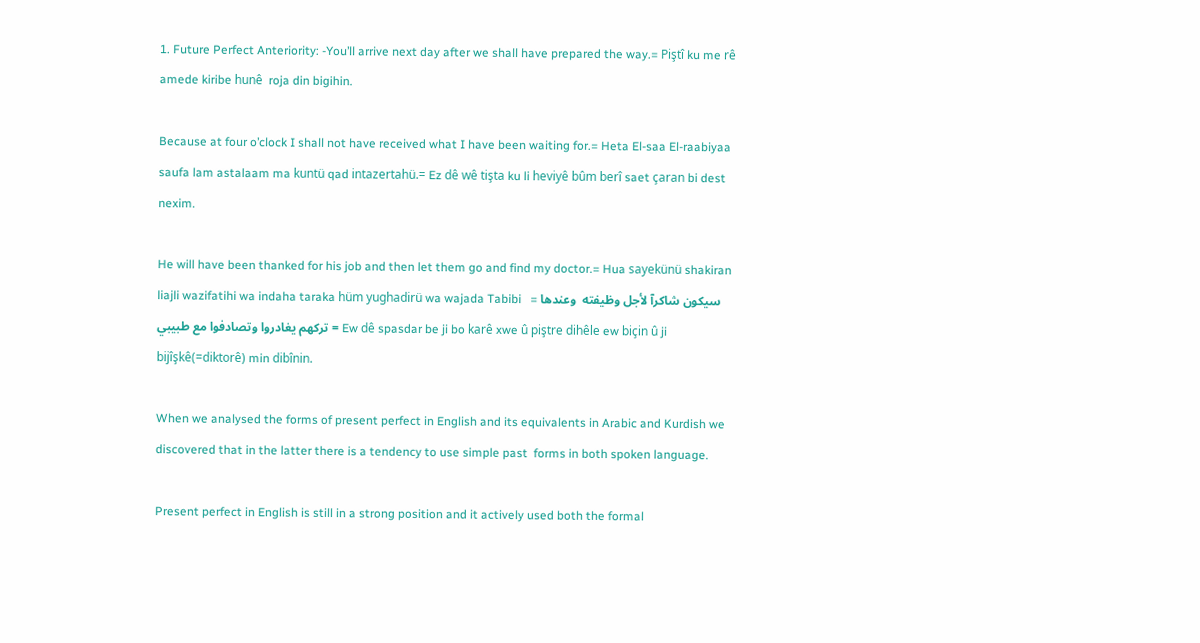1. Future Perfect Anteriority: -You’ll arrive next day after we shall have prepared the way.= Piştî ku me rê amede kiribe hunê  roja din bigihin.

Because at four o’clock I shall not have received what I have been waiting for.= Heta El-saa El-raabiyaa saufa lam astalaam ma kuntü qad intazertahü.= Ez dê wê tişta ku li heviyê bûm berî saet çaran bi dest nexim.

He will have been thanked for his job and then let them go and find my doctor.= Hua sayekünü shakiran liajli wazifatihi wa indaha taraka hüm yughadirü wa wajada Tabibi   = سيكون شاكرآ لأجل وظيفته  وعندها تركهم يغادروا وتصادفوا مع طبيبي = Ew dê spasdar be ji bo karê xwe û piştre dihêle ew biçin û ji  bijîşkê(=diktorê) min dibînin.

When we analysed the forms of present perfect in English and its equivalents in Arabic and Kurdish we discovered that in the latter there is a tendency to use simple past  forms in both spoken language.

Present perfect in English is still in a strong position and it actively used both the formal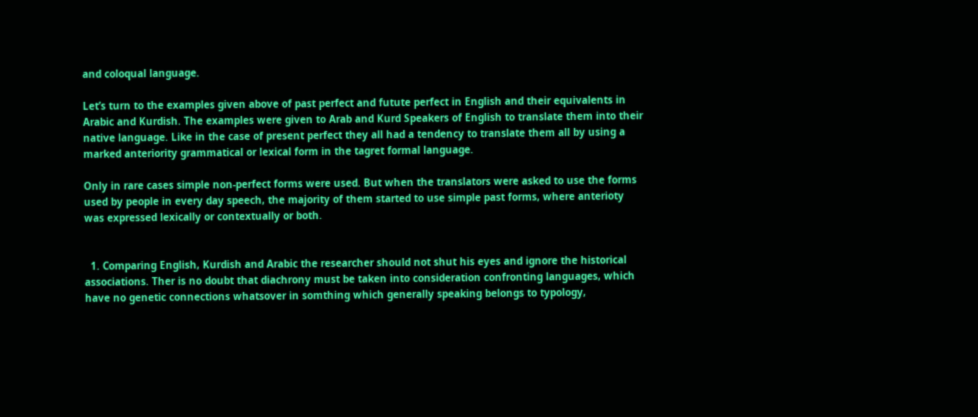and coloqual language.

Let’s turn to the examples given above of past perfect and futute perfect in English and their equivalents in Arabic and Kurdish. The examples were given to Arab and Kurd Speakers of English to translate them into their native language. Like in the case of present perfect they all had a tendency to translate them all by using a marked anteriority grammatical or lexical form in the tagret formal language.

Only in rare cases simple non-perfect forms were used. But when the translators were asked to use the forms used by people in every day speech, the majority of them started to use simple past forms, where anterioty was expressed lexically or contextually or both.


  1. Comparing English, Kurdish and Arabic the researcher should not shut his eyes and ignore the historical associations. Ther is no doubt that diachrony must be taken into consideration confronting languages, which have no genetic connections whatsover in somthing which generally speaking belongs to typology,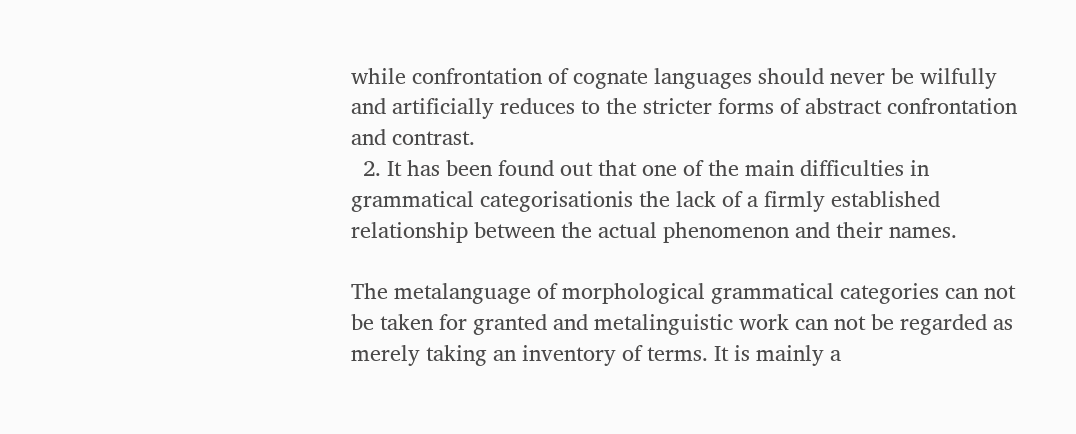while confrontation of cognate languages should never be wilfully and artificially reduces to the stricter forms of abstract confrontation and contrast.
  2. It has been found out that one of the main difficulties in grammatical categorisationis the lack of a firmly established relationship between the actual phenomenon and their names.

The metalanguage of morphological grammatical categories can not be taken for granted and metalinguistic work can not be regarded as merely taking an inventory of terms. It is mainly a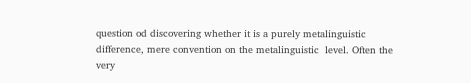question od discovering whether it is a purely metalinguistic difference, mere convention on the metalinguistic  level. Often the very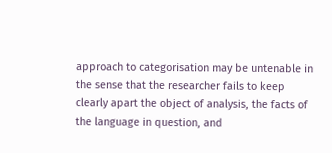approach to categorisation may be untenable in the sense that the researcher fails to keep clearly apart the object of analysis, the facts of the language in question, and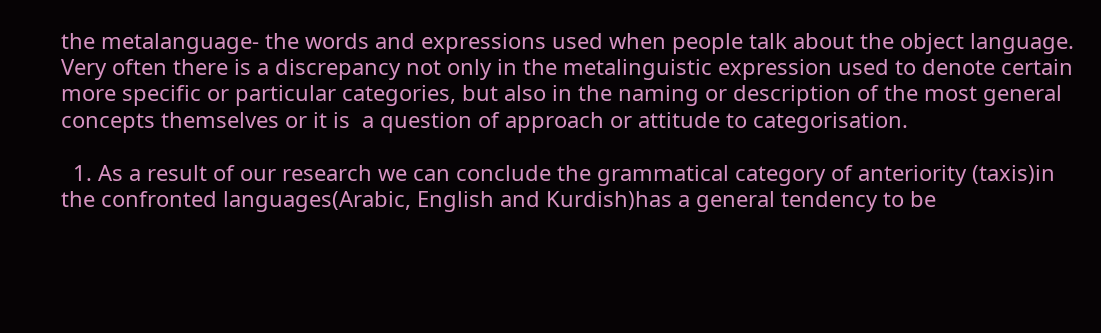the metalanguage- the words and expressions used when people talk about the object language. Very often there is a discrepancy not only in the metalinguistic expression used to denote certain more specific or particular categories, but also in the naming or description of the most general concepts themselves or it is  a question of approach or attitude to categorisation.

  1. As a result of our research we can conclude the grammatical category of anteriority (taxis)in the confronted languages(Arabic, English and Kurdish)has a general tendency to be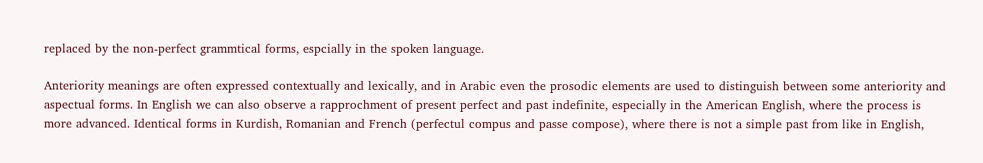replaced by the non-perfect grammtical forms, espcially in the spoken language.

Anteriority meanings are often expressed contextually and lexically, and in Arabic even the prosodic elements are used to distinguish between some anteriority and aspectual forms. In English we can also observe a rapprochment of present perfect and past indefinite, especially in the American English, where the process is more advanced. Identical forms in Kurdish, Romanian and French (perfectul compus and passe compose), where there is not a simple past from like in English,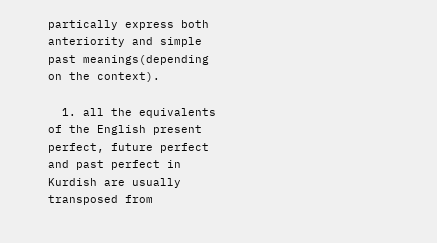partically express both anteriority and simple past meanings(depending on the context).

  1. all the equivalents of the English present perfect, future perfect and past perfect in Kurdish are usually transposed from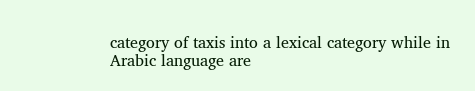category of taxis into a lexical category while in Arabic language are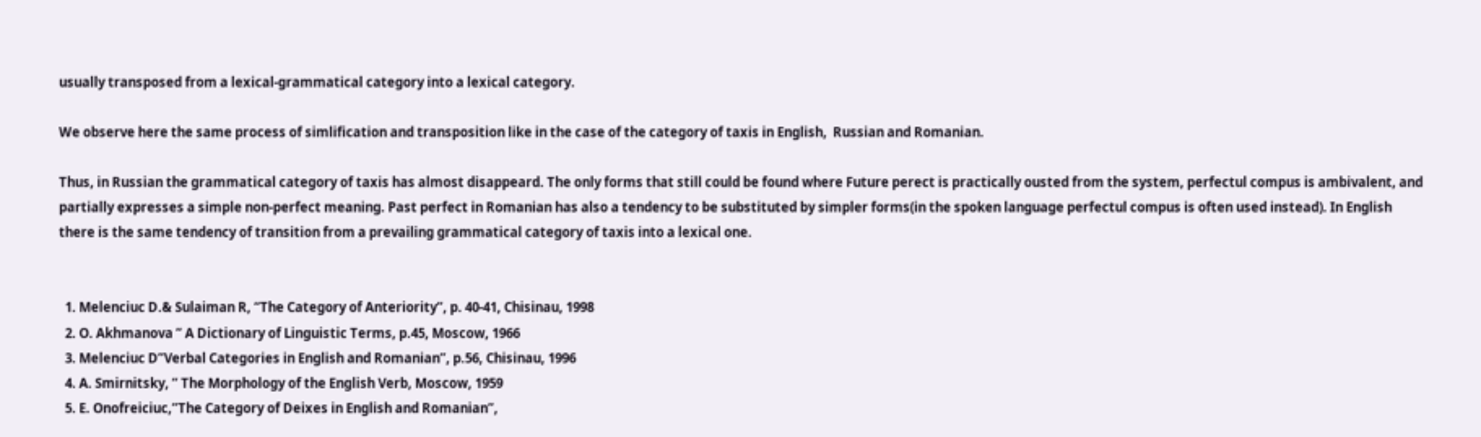usually transposed from a lexical-grammatical category into a lexical category.

We observe here the same process of simlification and transposition like in the case of the category of taxis in English,  Russian and Romanian.

Thus, in Russian the grammatical category of taxis has almost disappeard. The only forms that still could be found where Future perect is practically ousted from the system, perfectul compus is ambivalent, and partially expresses a simple non-perfect meaning. Past perfect in Romanian has also a tendency to be substituted by simpler forms(in the spoken language perfectul compus is often used instead). In English there is the same tendency of transition from a prevailing grammatical category of taxis into a lexical one.


  1. Melenciuc D.& Sulaiman R, “The Category of Anteriority”, p. 40-41, Chisinau, 1998
  2. O. Akhmanova ” A Dictionary of Linguistic Terms, p.45, Moscow, 1966
  3. Melenciuc D”Verbal Categories in English and Romanian”, p.56, Chisinau, 1996
  4. A. Smirnitsky, ” The Morphology of the English Verb, Moscow, 1959
  5. E. Onofreiciuc,”The Category of Deixes in English and Romanian”,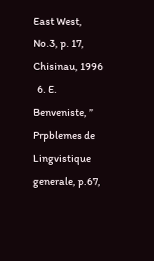East West, No.3, p. 17, Chisinau, 1996
  6. E. Benveniste, ” Prpblemes de Lingvistique generale, p.67,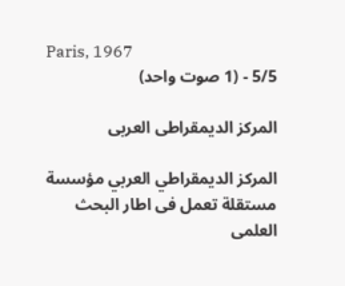Paris, 1967
5/5 - (1 صوت واحد)

المركز الديمقراطى العربى

المركز الديمقراطي العربي مؤسسة مستقلة تعمل فى اطار البحث العلمى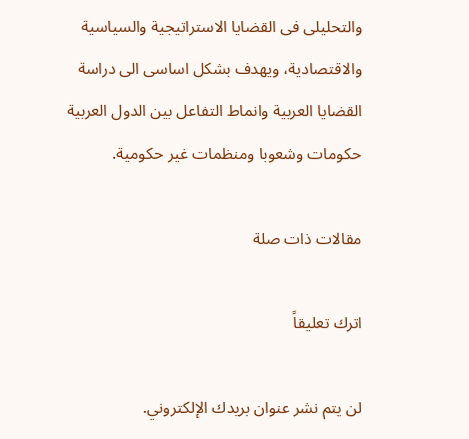والتحليلى فى القضايا الاستراتيجية والسياسية والاقتصادية، ويهدف بشكل اساسى الى دراسة القضايا العربية وانماط التفاعل بين الدول العربية حكومات وشعوبا ومنظمات غير حكومية.

مقالات ذات صلة

اترك تعليقاً

لن يتم نشر عنوان بريدك الإلكتروني.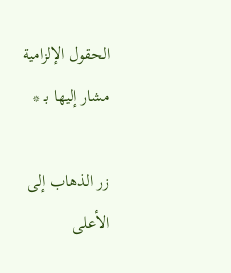الحقول الإلزامية مشار إليها بـ *

زر الذهاب إلى الأعلى